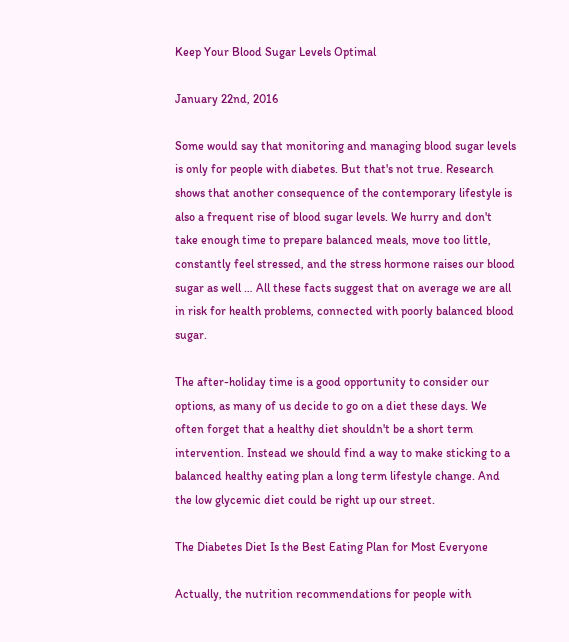Keep Your Blood Sugar Levels Optimal

January 22nd, 2016

Some would say that monitoring and managing blood sugar levels is only for people with diabetes. But that's not true. Research shows that another consequence of the contemporary lifestyle is also a frequent rise of blood sugar levels. We hurry and don't take enough time to prepare balanced meals, move too little, constantly feel stressed, and the stress hormone raises our blood sugar as well … All these facts suggest that on average we are all in risk for health problems, connected with poorly balanced blood sugar.

The after-holiday time is a good opportunity to consider our options, as many of us decide to go on a diet these days. We often forget that a healthy diet shouldn't be a short term intervention. Instead we should find a way to make sticking to a balanced healthy eating plan a long term lifestyle change. And the low glycemic diet could be right up our street.

The Diabetes Diet Is the Best Eating Plan for Most Everyone

Actually, the nutrition recommendations for people with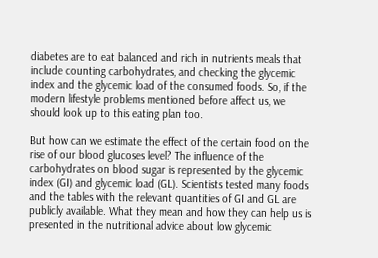diabetes are to eat balanced and rich in nutrients meals that include counting carbohydrates, and checking the glycemic index and the glycemic load of the consumed foods. So, if the modern lifestyle problems mentioned before affect us, we should look up to this eating plan too.

But how can we estimate the effect of the certain food on the rise of our blood glucoses level? The influence of the carbohydrates on blood sugar is represented by the glycemic index (GI) and glycemic load (GL). Scientists tested many foods and the tables with the relevant quantities of GI and GL are publicly available. What they mean and how they can help us is presented in the nutritional advice about low glycemic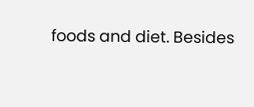foods and diet. Besides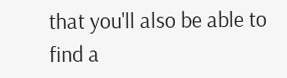that you'll also be able to find a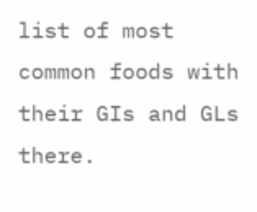list of most common foods with their GIs and GLs there.